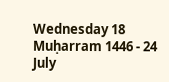Wednesday 18 Muḥarram 1446 - 24 July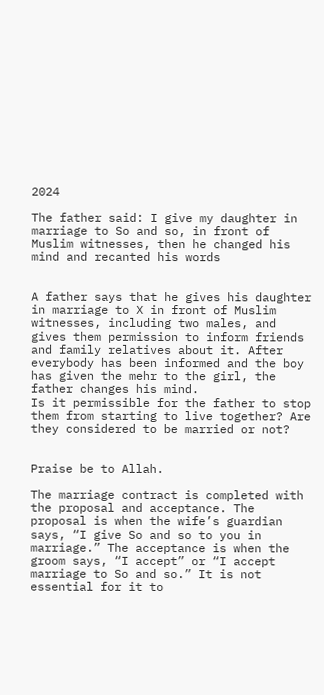2024

The father said: I give my daughter in marriage to So and so, in front of Muslim witnesses, then he changed his mind and recanted his words


A father says that he gives his daughter in marriage to X in front of Muslim witnesses, including two males, and gives them permission to inform friends and family relatives about it. After everybody has been informed and the boy has given the mehr to the girl, the father changes his mind.
Is it permissible for the father to stop them from starting to live together? Are they considered to be married or not?


Praise be to Allah.

The marriage contract is completed with the proposal and acceptance. The proposal is when the wife’s guardian says, “I give So and so to you in marriage.” The acceptance is when the groom says, “I accept” or “I accept marriage to So and so.” It is not essential for it to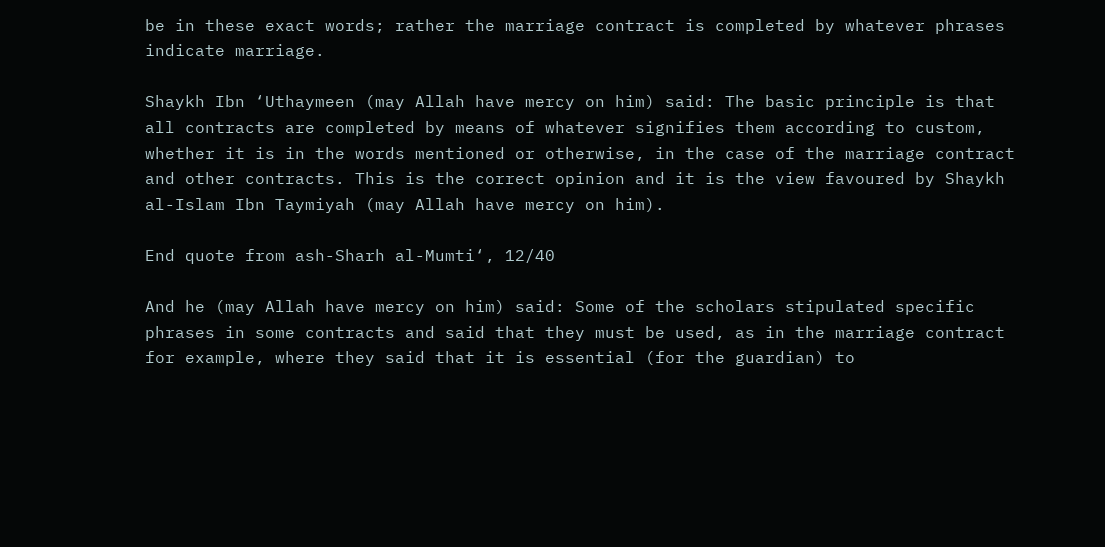be in these exact words; rather the marriage contract is completed by whatever phrases indicate marriage.

Shaykh Ibn ‘Uthaymeen (may Allah have mercy on him) said: The basic principle is that all contracts are completed by means of whatever signifies them according to custom, whether it is in the words mentioned or otherwise, in the case of the marriage contract and other contracts. This is the correct opinion and it is the view favoured by Shaykh al-Islam Ibn Taymiyah (may Allah have mercy on him).

End quote from ash-Sharh al-Mumti‘, 12/40

And he (may Allah have mercy on him) said: Some of the scholars stipulated specific phrases in some contracts and said that they must be used, as in the marriage contract for example, where they said that it is essential (for the guardian) to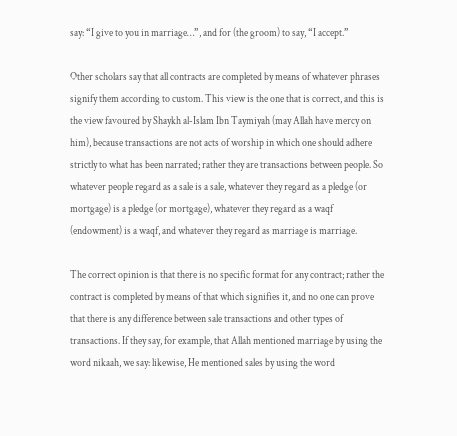say: “I give to you in marriage…”, and for (the groom) to say, “I accept.”

Other scholars say that all contracts are completed by means of whatever phrases signify them according to custom. This view is the one that is correct, and this is the view favoured by Shaykh al-Islam Ibn Taymiyah (may Allah have mercy on him), because transactions are not acts of worship in which one should adhere strictly to what has been narrated; rather they are transactions between people. So whatever people regard as a sale is a sale, whatever they regard as a pledge (or mortgage) is a pledge (or mortgage), whatever they regard as a waqf (endowment) is a waqf, and whatever they regard as marriage is marriage.

The correct opinion is that there is no specific format for any contract; rather the contract is completed by means of that which signifies it, and no one can prove that there is any difference between sale transactions and other types of transactions. If they say, for example, that Allah mentioned marriage by using the word nikaah, we say: likewise, He mentioned sales by using the word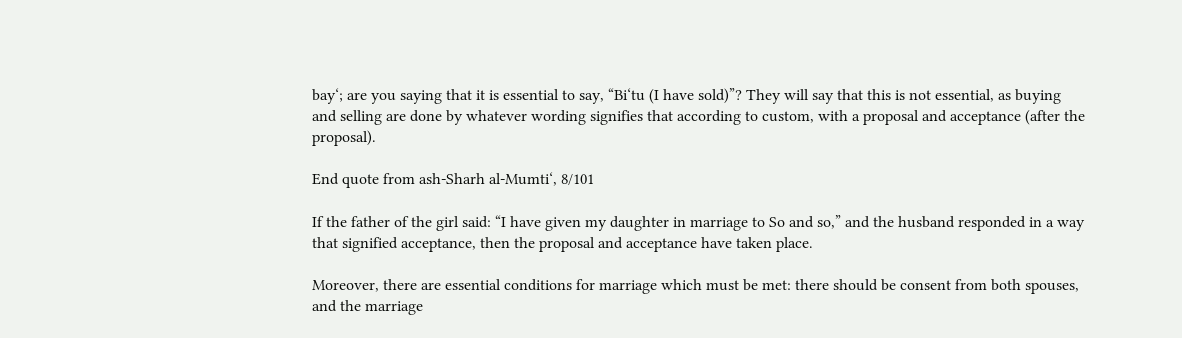bay‘; are you saying that it is essential to say, “Bi‘tu (I have sold)”? They will say that this is not essential, as buying and selling are done by whatever wording signifies that according to custom, with a proposal and acceptance (after the proposal).

End quote from ash-Sharh al-Mumti‘, 8/101

If the father of the girl said: “I have given my daughter in marriage to So and so,” and the husband responded in a way that signified acceptance, then the proposal and acceptance have taken place.

Moreover, there are essential conditions for marriage which must be met: there should be consent from both spouses, and the marriage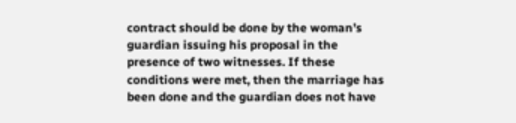contract should be done by the woman’s guardian issuing his proposal in the presence of two witnesses. If these conditions were met, then the marriage has been done and the guardian does not have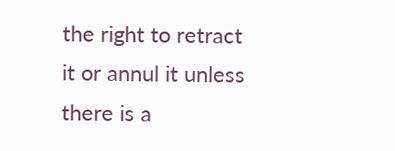the right to retract it or annul it unless there is a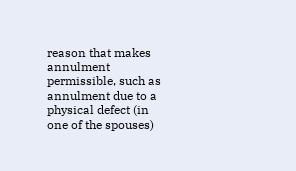reason that makes annulment permissible, such as annulment due to a physical defect (in one of the spouses)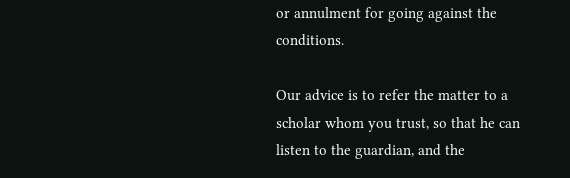or annulment for going against the conditions.

Our advice is to refer the matter to a scholar whom you trust, so that he can listen to the guardian, and the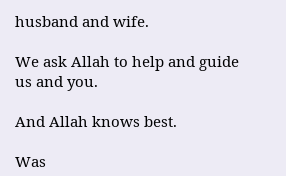husband and wife.

We ask Allah to help and guide us and you.

And Allah knows best.

Was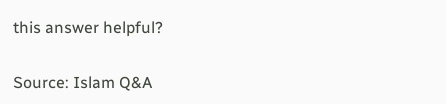this answer helpful?

Source: Islam Q&A